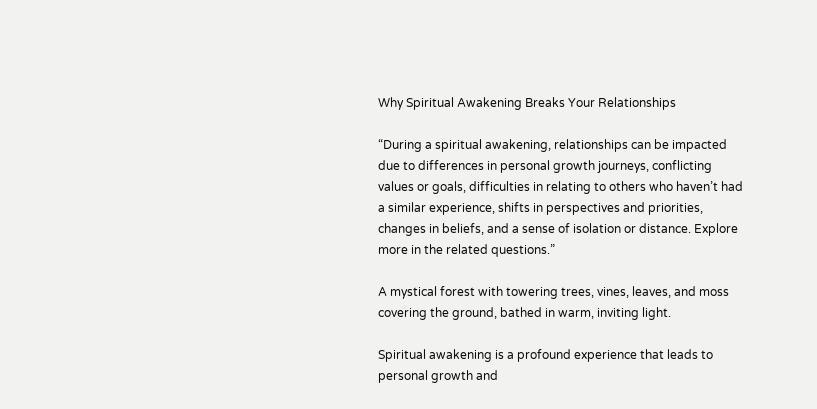Why Spiritual Awakening Breaks Your Relationships

“During a spiritual awakening, relationships can be impacted due to differences in personal growth journeys, conflicting values or goals, difficulties in relating to others who haven’t had a similar experience, shifts in perspectives and priorities, changes in beliefs, and a sense of isolation or distance. Explore more in the related questions.”

A mystical forest with towering trees, vines, leaves, and moss covering the ground, bathed in warm, inviting light.

Spiritual awakening is a profound experience that leads to personal growth and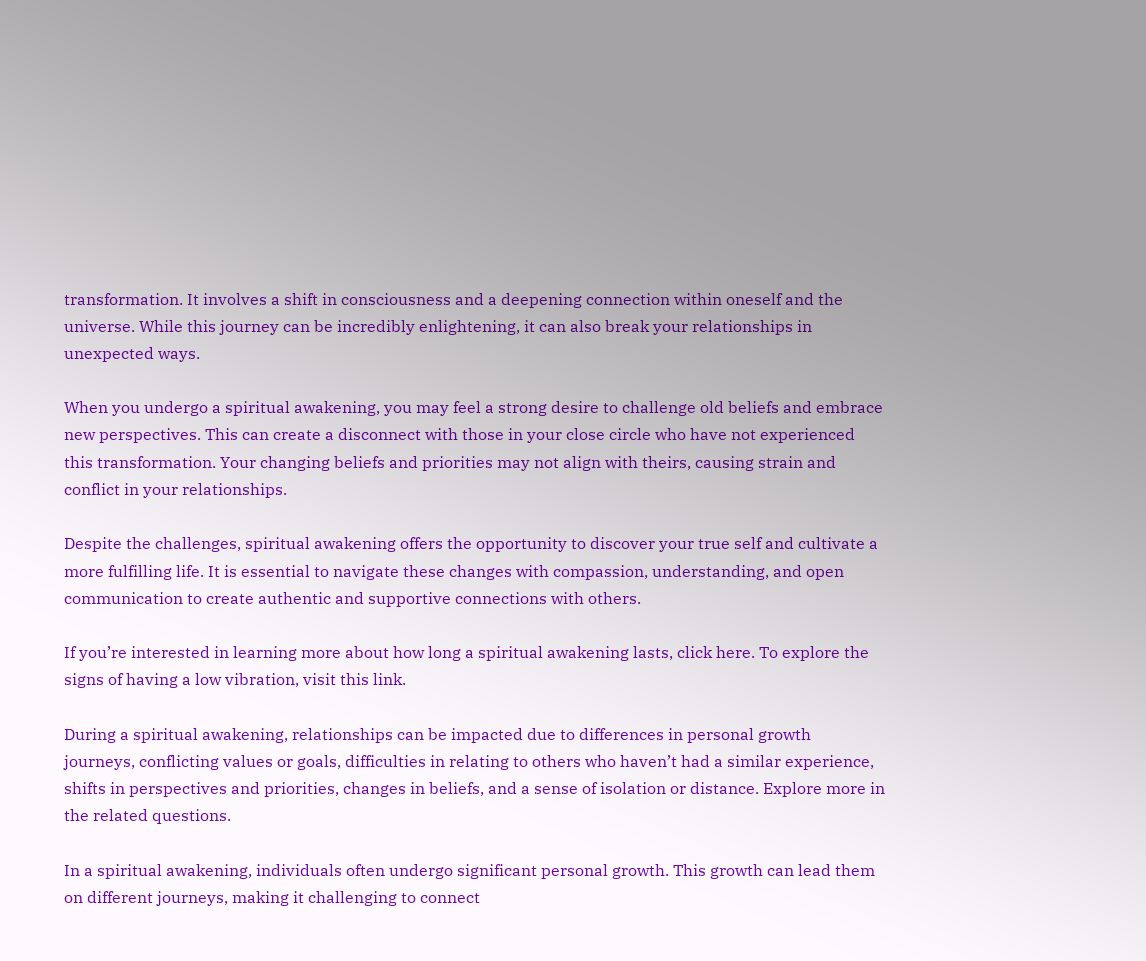transformation. It involves a shift in consciousness and a deepening connection within oneself and the universe. While this journey can be incredibly enlightening, it can also break your relationships in unexpected ways.

When you undergo a spiritual awakening, you may feel a strong desire to challenge old beliefs and embrace new perspectives. This can create a disconnect with those in your close circle who have not experienced this transformation. Your changing beliefs and priorities may not align with theirs, causing strain and conflict in your relationships.

Despite the challenges, spiritual awakening offers the opportunity to discover your true self and cultivate a more fulfilling life. It is essential to navigate these changes with compassion, understanding, and open communication to create authentic and supportive connections with others.

If you’re interested in learning more about how long a spiritual awakening lasts, click here. To explore the signs of having a low vibration, visit this link.

During a spiritual awakening, relationships can be impacted due to differences in personal growth journeys, conflicting values or goals, difficulties in relating to others who haven’t had a similar experience, shifts in perspectives and priorities, changes in beliefs, and a sense of isolation or distance. Explore more in the related questions.

In a spiritual awakening, individuals often undergo significant personal growth. This growth can lead them on different journeys, making it challenging to connect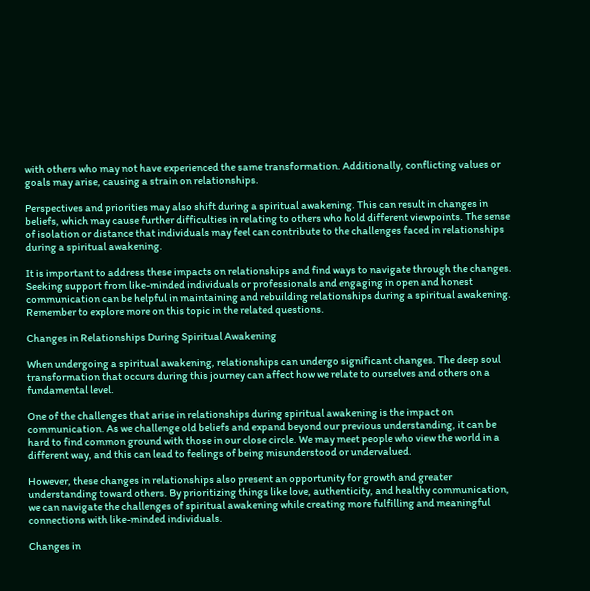with others who may not have experienced the same transformation. Additionally, conflicting values or goals may arise, causing a strain on relationships.

Perspectives and priorities may also shift during a spiritual awakening. This can result in changes in beliefs, which may cause further difficulties in relating to others who hold different viewpoints. The sense of isolation or distance that individuals may feel can contribute to the challenges faced in relationships during a spiritual awakening.

It is important to address these impacts on relationships and find ways to navigate through the changes. Seeking support from like-minded individuals or professionals and engaging in open and honest communication can be helpful in maintaining and rebuilding relationships during a spiritual awakening. Remember to explore more on this topic in the related questions.

Changes in Relationships During Spiritual Awakening

When undergoing a spiritual awakening, relationships can undergo significant changes. The deep soul transformation that occurs during this journey can affect how we relate to ourselves and others on a fundamental level.

One of the challenges that arise in relationships during spiritual awakening is the impact on communication. As we challenge old beliefs and expand beyond our previous understanding, it can be hard to find common ground with those in our close circle. We may meet people who view the world in a different way, and this can lead to feelings of being misunderstood or undervalued.

However, these changes in relationships also present an opportunity for growth and greater understanding toward others. By prioritizing things like love, authenticity, and healthy communication, we can navigate the challenges of spiritual awakening while creating more fulfilling and meaningful connections with like-minded individuals.

Changes in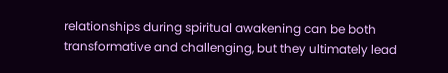relationships during spiritual awakening can be both transformative and challenging, but they ultimately lead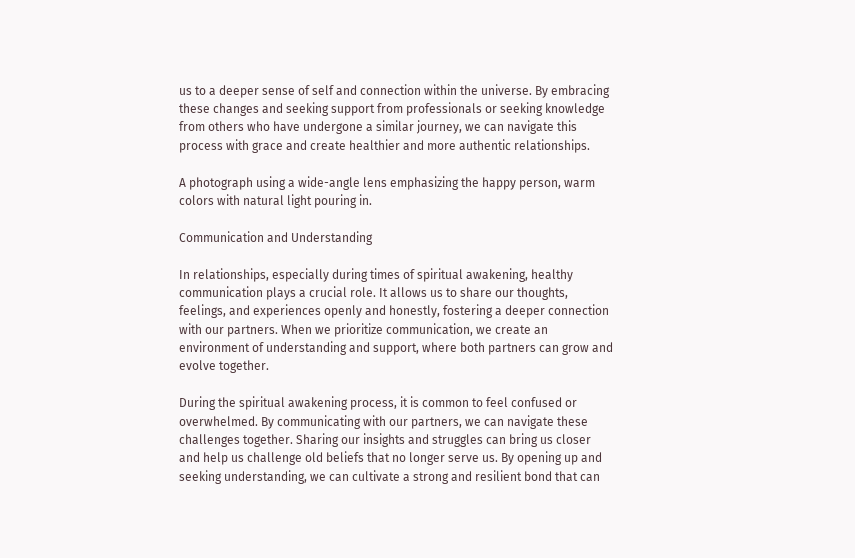us to a deeper sense of self and connection within the universe. By embracing these changes and seeking support from professionals or seeking knowledge from others who have undergone a similar journey, we can navigate this process with grace and create healthier and more authentic relationships.

A photograph using a wide-angle lens emphasizing the happy person, warm colors with natural light pouring in.

Communication and Understanding

In relationships, especially during times of spiritual awakening, healthy communication plays a crucial role. It allows us to share our thoughts, feelings, and experiences openly and honestly, fostering a deeper connection with our partners. When we prioritize communication, we create an environment of understanding and support, where both partners can grow and evolve together.

During the spiritual awakening process, it is common to feel confused or overwhelmed. By communicating with our partners, we can navigate these challenges together. Sharing our insights and struggles can bring us closer and help us challenge old beliefs that no longer serve us. By opening up and seeking understanding, we can cultivate a strong and resilient bond that can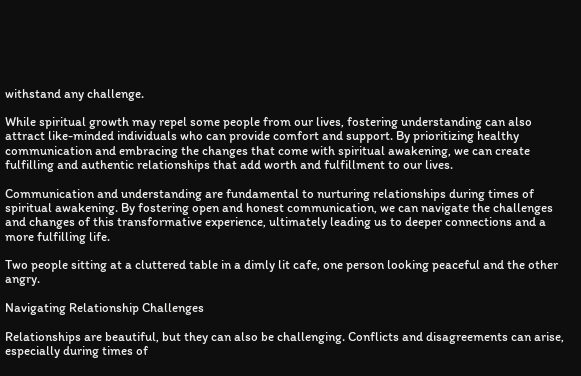withstand any challenge.

While spiritual growth may repel some people from our lives, fostering understanding can also attract like-minded individuals who can provide comfort and support. By prioritizing healthy communication and embracing the changes that come with spiritual awakening, we can create fulfilling and authentic relationships that add worth and fulfillment to our lives.

Communication and understanding are fundamental to nurturing relationships during times of spiritual awakening. By fostering open and honest communication, we can navigate the challenges and changes of this transformative experience, ultimately leading us to deeper connections and a more fulfilling life.

Two people sitting at a cluttered table in a dimly lit cafe, one person looking peaceful and the other angry.

Navigating Relationship Challenges

Relationships are beautiful, but they can also be challenging. Conflicts and disagreements can arise, especially during times of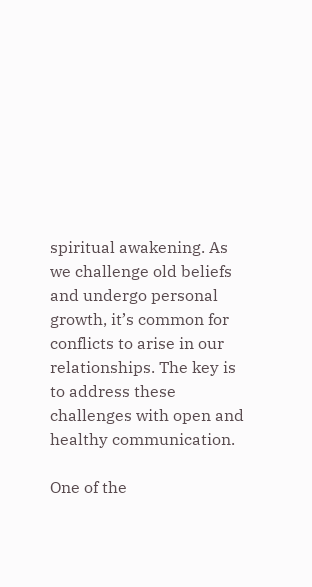spiritual awakening. As we challenge old beliefs and undergo personal growth, it’s common for conflicts to arise in our relationships. The key is to address these challenges with open and healthy communication.

One of the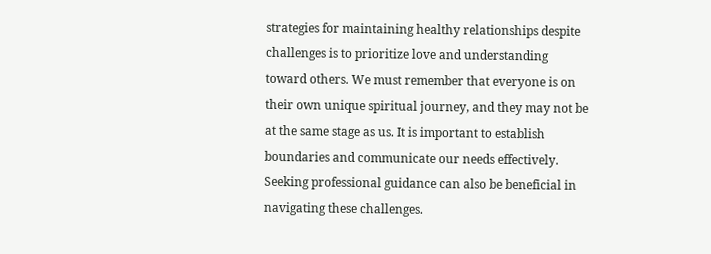strategies for maintaining healthy relationships despite challenges is to prioritize love and understanding toward others. We must remember that everyone is on their own unique spiritual journey, and they may not be at the same stage as us. It is important to establish boundaries and communicate our needs effectively. Seeking professional guidance can also be beneficial in navigating these challenges.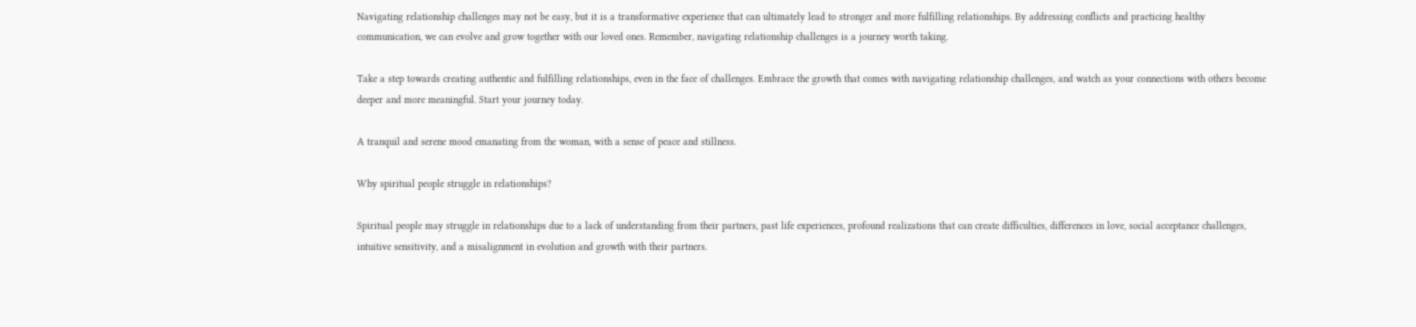Navigating relationship challenges may not be easy, but it is a transformative experience that can ultimately lead to stronger and more fulfilling relationships. By addressing conflicts and practicing healthy communication, we can evolve and grow together with our loved ones. Remember, navigating relationship challenges is a journey worth taking.

Take a step towards creating authentic and fulfilling relationships, even in the face of challenges. Embrace the growth that comes with navigating relationship challenges, and watch as your connections with others become deeper and more meaningful. Start your journey today.

A tranquil and serene mood emanating from the woman, with a sense of peace and stillness.

Why spiritual people struggle in relationships?

Spiritual people may struggle in relationships due to a lack of understanding from their partners, past life experiences, profound realizations that can create difficulties, differences in love, social acceptance challenges, intuitive sensitivity, and a misalignment in evolution and growth with their partners.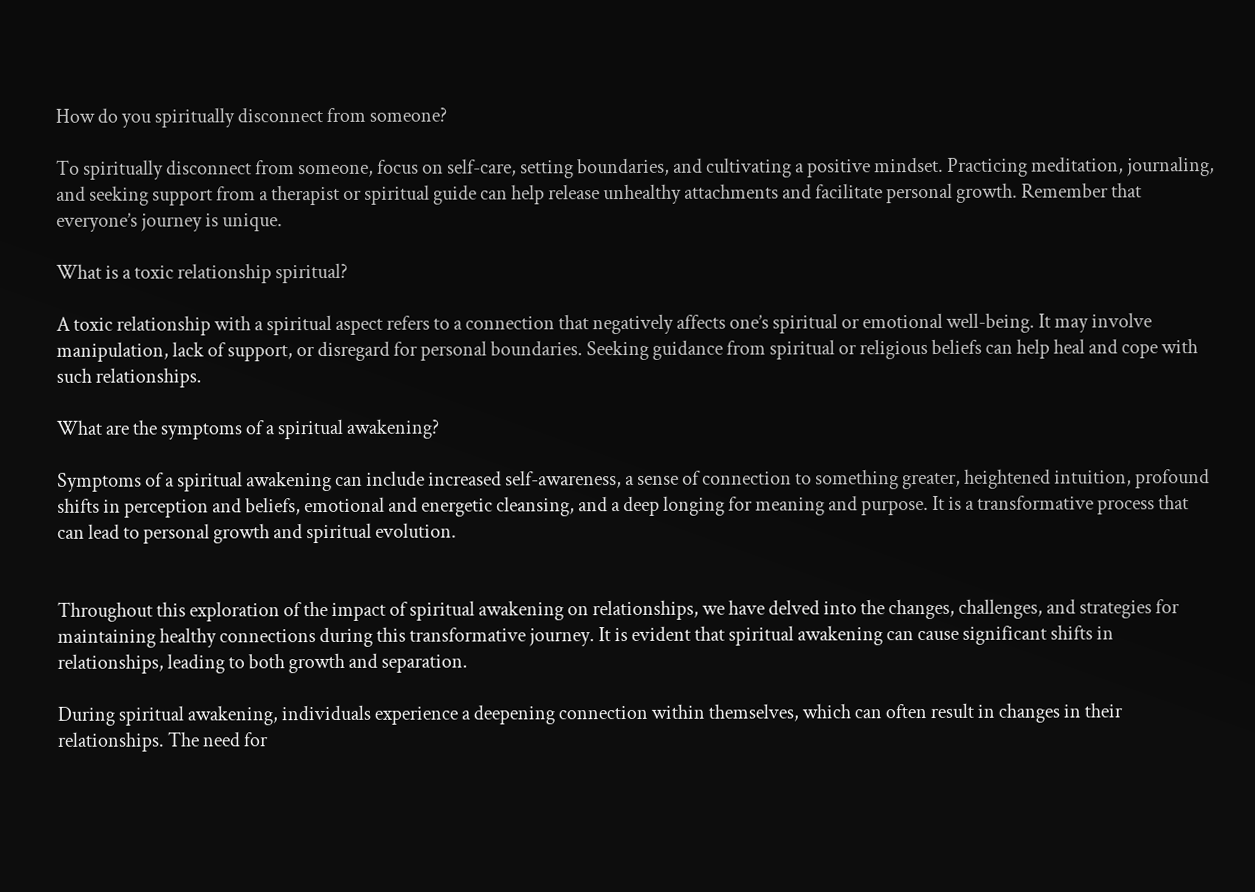How do you spiritually disconnect from someone?

To spiritually disconnect from someone, focus on self-care, setting boundaries, and cultivating a positive mindset. Practicing meditation, journaling, and seeking support from a therapist or spiritual guide can help release unhealthy attachments and facilitate personal growth. Remember that everyone’s journey is unique.

What is a toxic relationship spiritual?

A toxic relationship with a spiritual aspect refers to a connection that negatively affects one’s spiritual or emotional well-being. It may involve manipulation, lack of support, or disregard for personal boundaries. Seeking guidance from spiritual or religious beliefs can help heal and cope with such relationships.

What are the symptoms of a spiritual awakening?

Symptoms of a spiritual awakening can include increased self-awareness, a sense of connection to something greater, heightened intuition, profound shifts in perception and beliefs, emotional and energetic cleansing, and a deep longing for meaning and purpose. It is a transformative process that can lead to personal growth and spiritual evolution.


Throughout this exploration of the impact of spiritual awakening on relationships, we have delved into the changes, challenges, and strategies for maintaining healthy connections during this transformative journey. It is evident that spiritual awakening can cause significant shifts in relationships, leading to both growth and separation.

During spiritual awakening, individuals experience a deepening connection within themselves, which can often result in changes in their relationships. The need for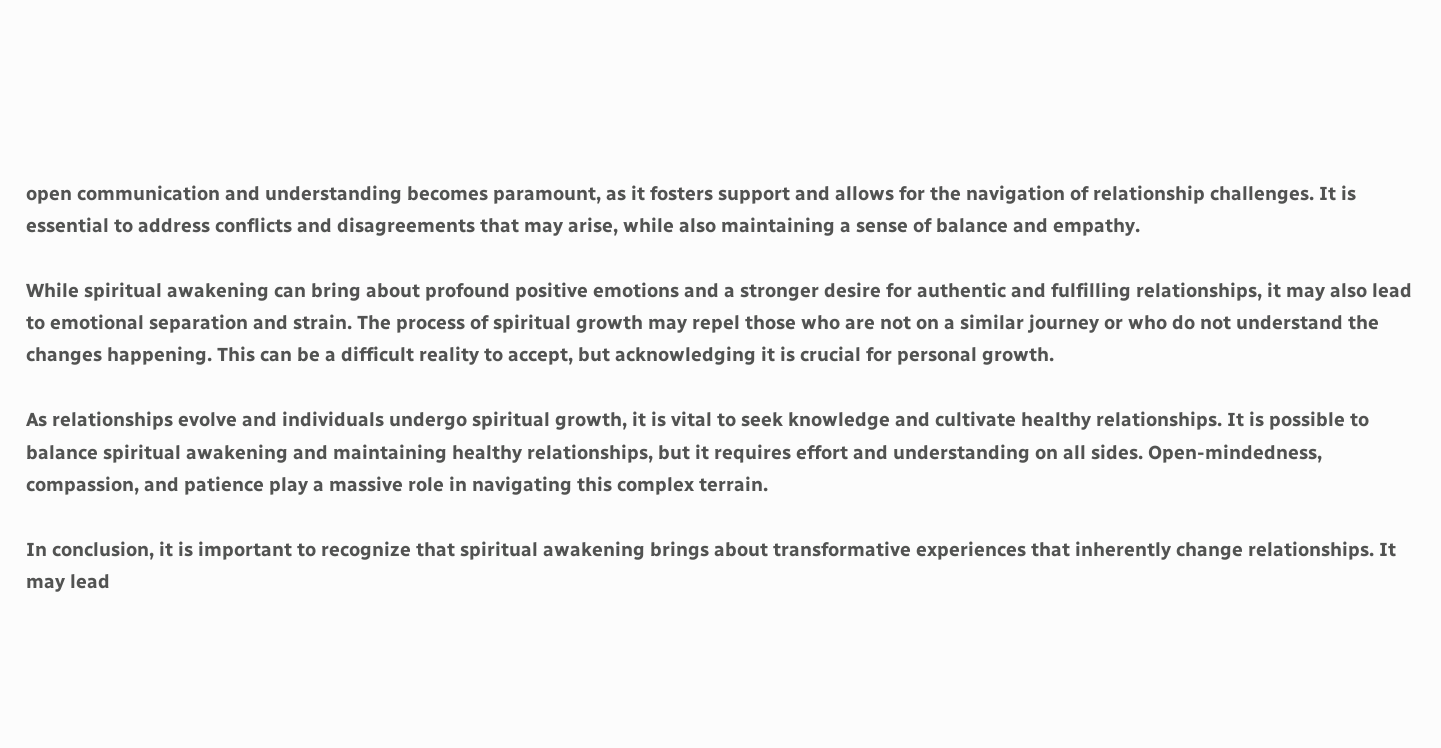open communication and understanding becomes paramount, as it fosters support and allows for the navigation of relationship challenges. It is essential to address conflicts and disagreements that may arise, while also maintaining a sense of balance and empathy.

While spiritual awakening can bring about profound positive emotions and a stronger desire for authentic and fulfilling relationships, it may also lead to emotional separation and strain. The process of spiritual growth may repel those who are not on a similar journey or who do not understand the changes happening. This can be a difficult reality to accept, but acknowledging it is crucial for personal growth.

As relationships evolve and individuals undergo spiritual growth, it is vital to seek knowledge and cultivate healthy relationships. It is possible to balance spiritual awakening and maintaining healthy relationships, but it requires effort and understanding on all sides. Open-mindedness, compassion, and patience play a massive role in navigating this complex terrain.

In conclusion, it is important to recognize that spiritual awakening brings about transformative experiences that inherently change relationships. It may lead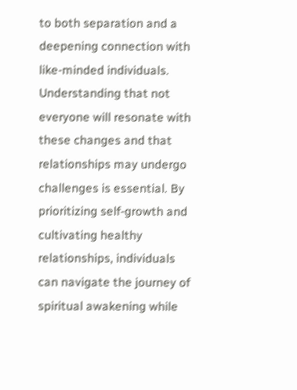to both separation and a deepening connection with like-minded individuals. Understanding that not everyone will resonate with these changes and that relationships may undergo challenges is essential. By prioritizing self-growth and cultivating healthy relationships, individuals can navigate the journey of spiritual awakening while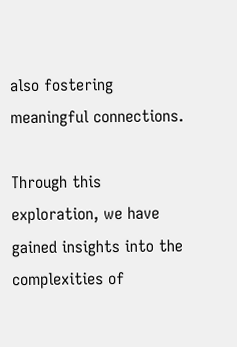also fostering meaningful connections.

Through this exploration, we have gained insights into the complexities of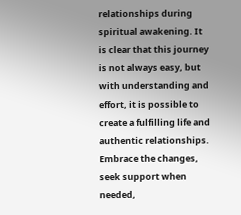relationships during spiritual awakening. It is clear that this journey is not always easy, but with understanding and effort, it is possible to create a fulfilling life and authentic relationships. Embrace the changes, seek support when needed,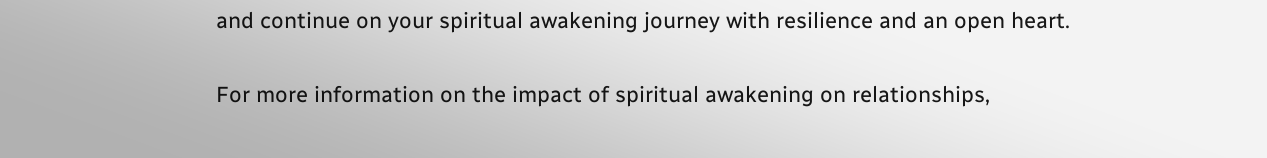and continue on your spiritual awakening journey with resilience and an open heart.

For more information on the impact of spiritual awakening on relationships,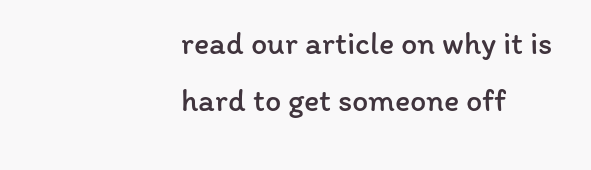read our article on why it is hard to get someone off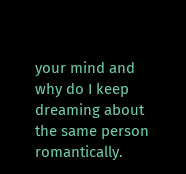your mind and why do I keep dreaming about the same person romantically.